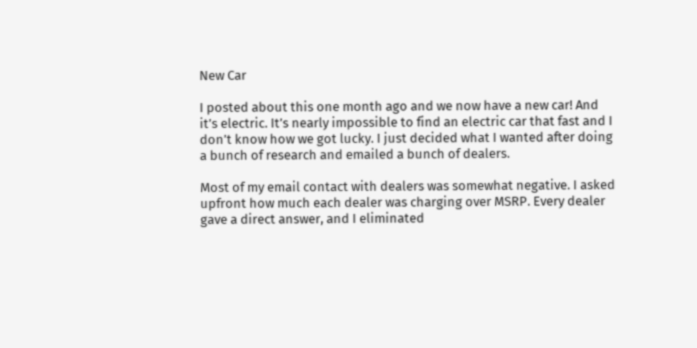New Car

I posted about this one month ago and we now have a new car! And it’s electric. It’s nearly impossible to find an electric car that fast and I don’t know how we got lucky. I just decided what I wanted after doing a bunch of research and emailed a bunch of dealers.

Most of my email contact with dealers was somewhat negative. I asked upfront how much each dealer was charging over MSRP. Every dealer gave a direct answer, and I eliminated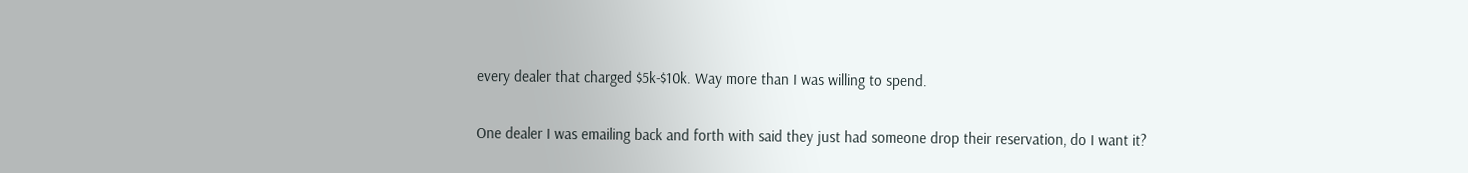every dealer that charged $5k-$10k. Way more than I was willing to spend.

One dealer I was emailing back and forth with said they just had someone drop their reservation, do I want it?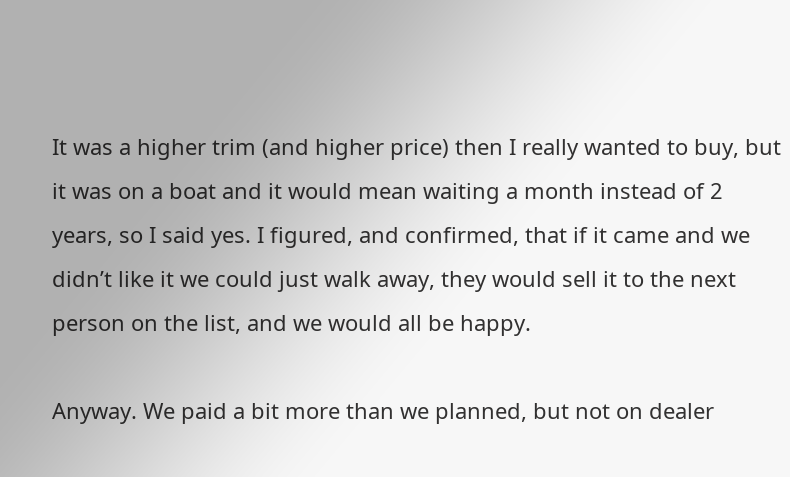It was a higher trim (and higher price) then I really wanted to buy, but it was on a boat and it would mean waiting a month instead of 2 years, so I said yes. I figured, and confirmed, that if it came and we didn’t like it we could just walk away, they would sell it to the next person on the list, and we would all be happy.

Anyway. We paid a bit more than we planned, but not on dealer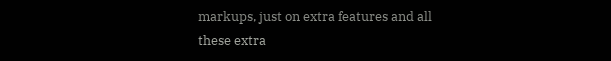markups, just on extra features and all these extra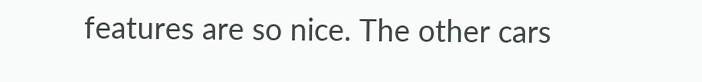features are so nice. The other cars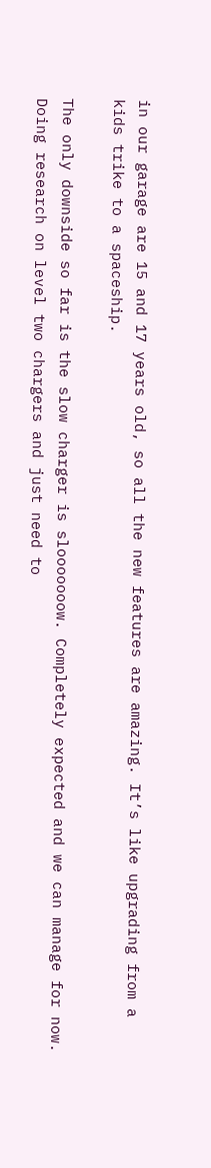in our garage are 15 and 17 years old, so all the new features are amazing. It’s like upgrading from a kids trike to a spaceship.

The only downside so far is the slow charger is slooooooow. Completely expected and we can manage for now. Doing research on level two chargers and just need to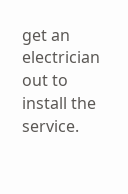get an electrician out to install the service.